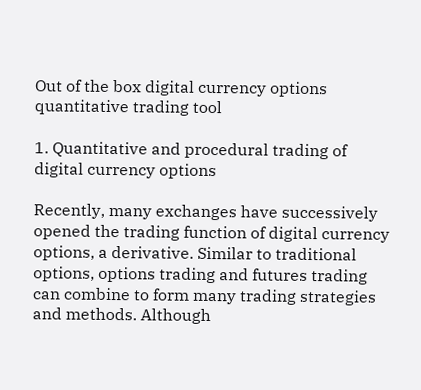Out of the box digital currency options quantitative trading tool

1. Quantitative and procedural trading of digital currency options

Recently, many exchanges have successively opened the trading function of digital currency options, a derivative. Similar to traditional options, options trading and futures trading can combine to form many trading strategies and methods. Although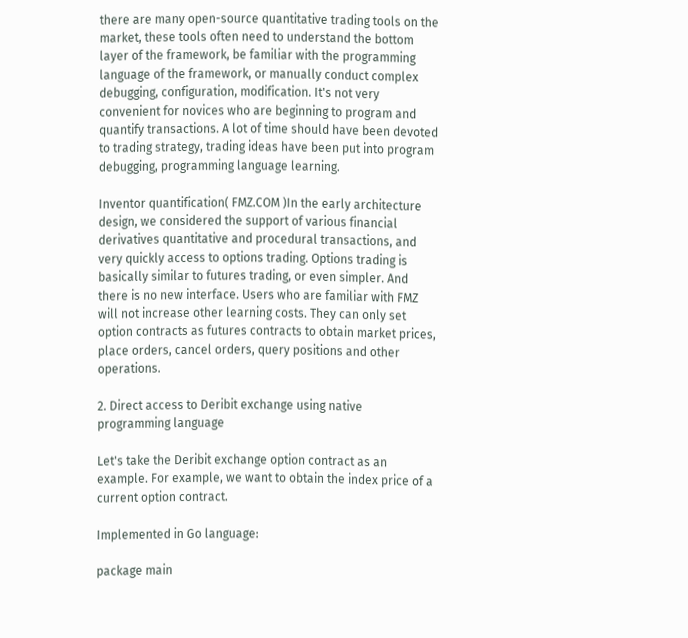there are many open-source quantitative trading tools on the market, these tools often need to understand the bottom layer of the framework, be familiar with the programming language of the framework, or manually conduct complex debugging, configuration, modification. It's not very convenient for novices who are beginning to program and quantify transactions. A lot of time should have been devoted to trading strategy, trading ideas have been put into program debugging, programming language learning.

Inventor quantification( FMZ.COM )In the early architecture design, we considered the support of various financial derivatives quantitative and procedural transactions, and very quickly access to options trading. Options trading is basically similar to futures trading, or even simpler. And there is no new interface. Users who are familiar with FMZ will not increase other learning costs. They can only set option contracts as futures contracts to obtain market prices, place orders, cancel orders, query positions and other operations.

2. Direct access to Deribit exchange using native programming language

Let's take the Deribit exchange option contract as an example. For example, we want to obtain the index price of a current option contract.

Implemented in Go language:

package main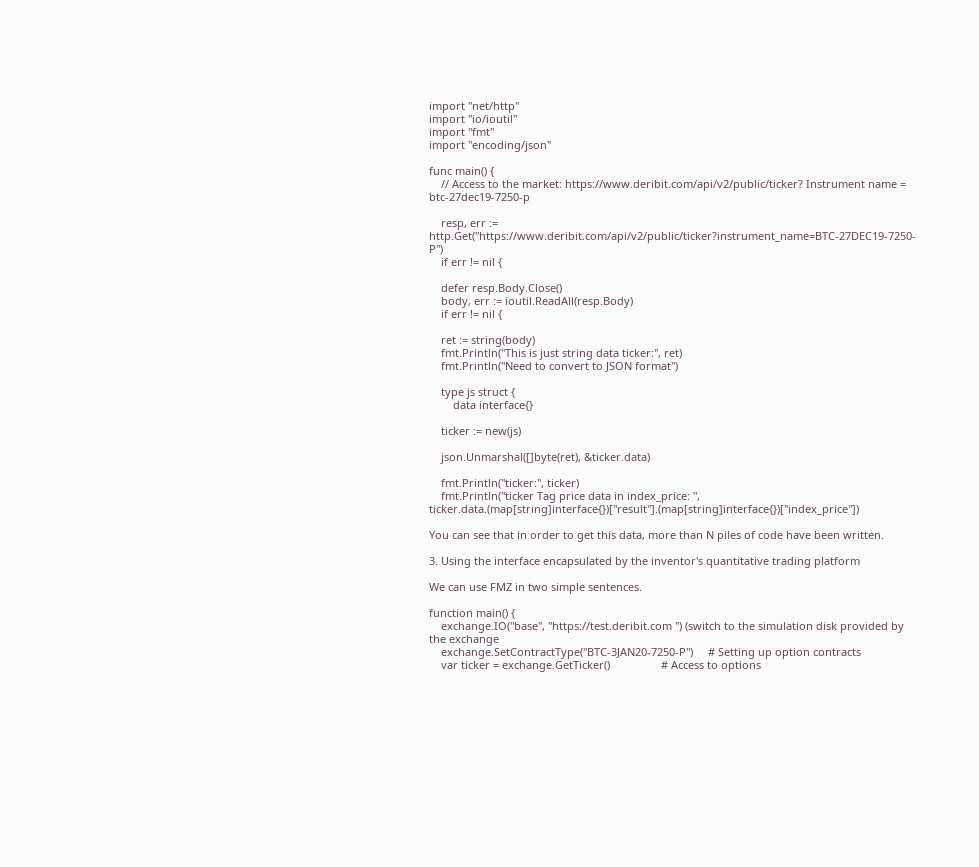import "net/http"
import "io/ioutil"
import "fmt"
import "encoding/json"

func main() {
    // Access to the market: https://www.deribit.com/api/v2/public/ticker? Instrument name = btc-27dec19-7250-p

    resp, err := http.Get("https://www.deribit.com/api/v2/public/ticker?instrument_name=BTC-27DEC19-7250-P")
    if err != nil {

    defer resp.Body.Close()
    body, err := ioutil.ReadAll(resp.Body)
    if err != nil {

    ret := string(body)
    fmt.Println("This is just string data ticker:", ret)
    fmt.Println("Need to convert to JSON format")

    type js struct {
        data interface{}

    ticker := new(js)

    json.Unmarshal([]byte(ret), &ticker.data)

    fmt.Println("ticker:", ticker)
    fmt.Println("ticker Tag price data in index_price: ", ticker.data.(map[string]interface{})["result"].(map[string]interface{})["index_price"])

You can see that in order to get this data, more than N piles of code have been written.

3. Using the interface encapsulated by the inventor's quantitative trading platform

We can use FMZ in two simple sentences.

function main() {
    exchange.IO("base", "https://test.deribit.com ") (switch to the simulation disk provided by the exchange
    exchange.SetContractType("BTC-3JAN20-7250-P")     # Setting up option contracts
    var ticker = exchange.GetTicker()                 # Access to options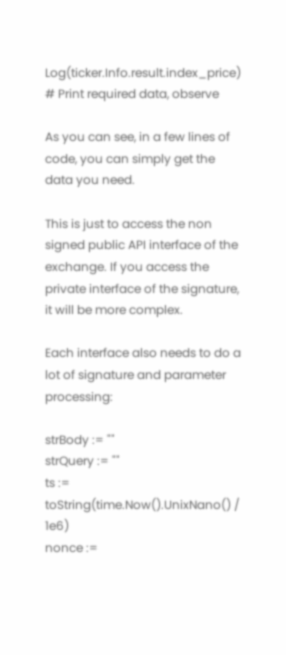Log(ticker.Info.result.index_price)               # Print required data, observe

As you can see, in a few lines of code, you can simply get the data you need.

This is just to access the non signed public API interface of the exchange. If you access the private interface of the signature, it will be more complex.

Each interface also needs to do a lot of signature and parameter processing:

strBody := ""
strQuery := ""
ts := toString(time.Now().UnixNano() / 1e6)
nonce :=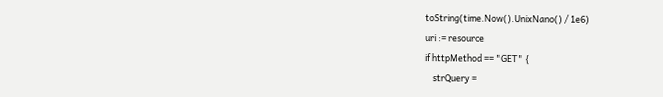toString(time.Now().UnixNano() / 1e6)
uri := resource
if httpMethod == "GET" {
    strQuery =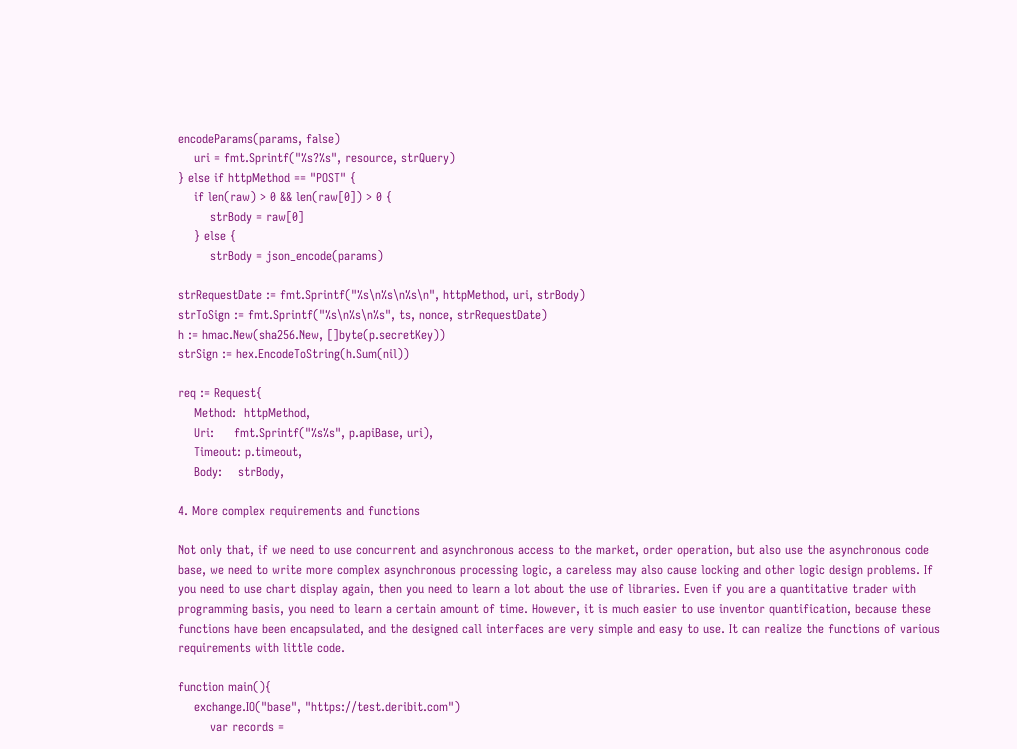encodeParams(params, false)
    uri = fmt.Sprintf("%s?%s", resource, strQuery)
} else if httpMethod == "POST" {
    if len(raw) > 0 && len(raw[0]) > 0 {
        strBody = raw[0]
    } else {
        strBody = json_encode(params)

strRequestDate := fmt.Sprintf("%s\n%s\n%s\n", httpMethod, uri, strBody)
strToSign := fmt.Sprintf("%s\n%s\n%s", ts, nonce, strRequestDate)
h := hmac.New(sha256.New, []byte(p.secretKey))
strSign := hex.EncodeToString(h.Sum(nil))

req := Request{
    Method:  httpMethod,
    Uri:     fmt.Sprintf("%s%s", p.apiBase, uri),
    Timeout: p.timeout,
    Body:    strBody,

4. More complex requirements and functions

Not only that, if we need to use concurrent and asynchronous access to the market, order operation, but also use the asynchronous code base, we need to write more complex asynchronous processing logic, a careless may also cause locking and other logic design problems. If you need to use chart display again, then you need to learn a lot about the use of libraries. Even if you are a quantitative trader with programming basis, you need to learn a certain amount of time. However, it is much easier to use inventor quantification, because these functions have been encapsulated, and the designed call interfaces are very simple and easy to use. It can realize the functions of various requirements with little code.

function main(){
    exchange.IO("base", "https://test.deribit.com")
        var records =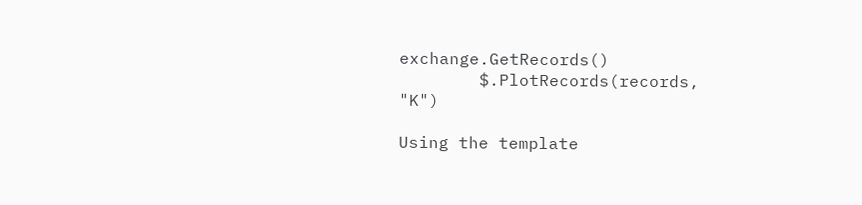exchange.GetRecords()
        $.PlotRecords(records, "K")

Using the template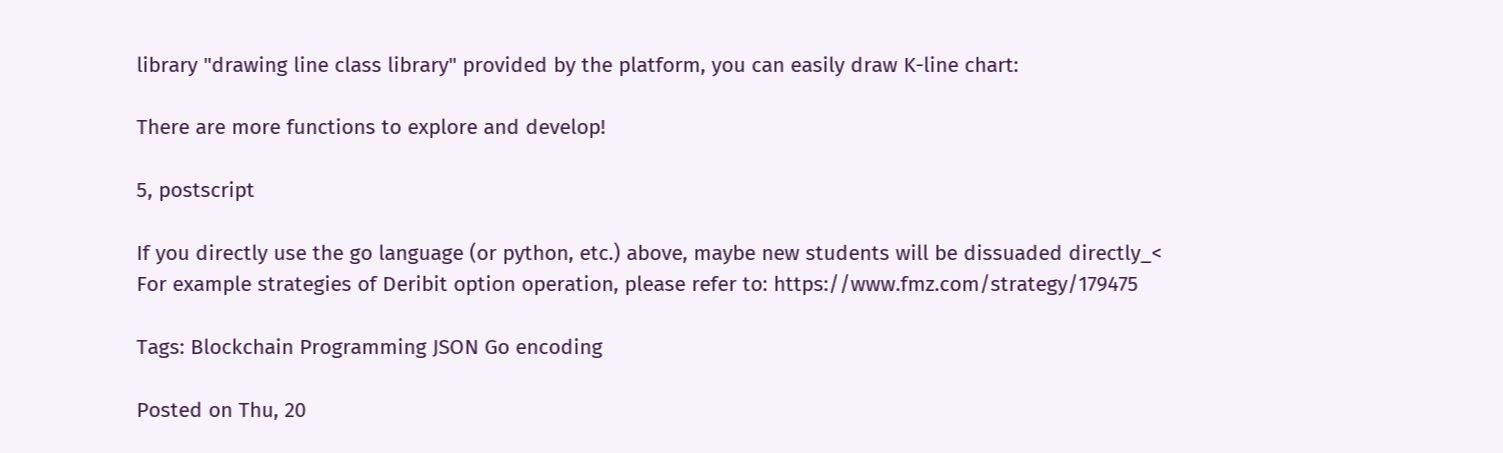library "drawing line class library" provided by the platform, you can easily draw K-line chart:

There are more functions to explore and develop!

5, postscript

If you directly use the go language (or python, etc.) above, maybe new students will be dissuaded directly_<
For example strategies of Deribit option operation, please refer to: https://www.fmz.com/strategy/179475

Tags: Blockchain Programming JSON Go encoding

Posted on Thu, 20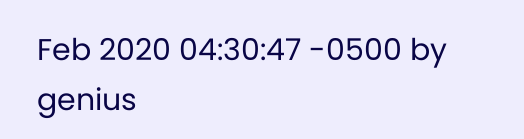Feb 2020 04:30:47 -0500 by genius